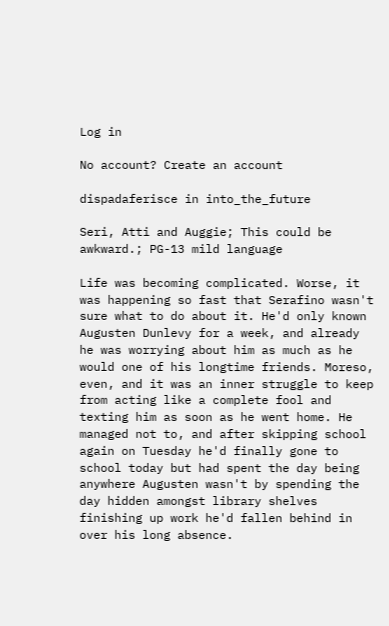Log in

No account? Create an account

dispadaferisce in into_the_future

Seri, Atti and Auggie; This could be awkward.; PG-13 mild language

Life was becoming complicated. Worse, it was happening so fast that Serafino wasn't sure what to do about it. He'd only known Augusten Dunlevy for a week, and already he was worrying about him as much as he would one of his longtime friends. Moreso, even, and it was an inner struggle to keep from acting like a complete fool and texting him as soon as he went home. He managed not to, and after skipping school again on Tuesday he'd finally gone to school today but had spent the day being anywhere Augusten wasn't by spending the day hidden amongst library shelves finishing up work he'd fallen behind in over his long absence.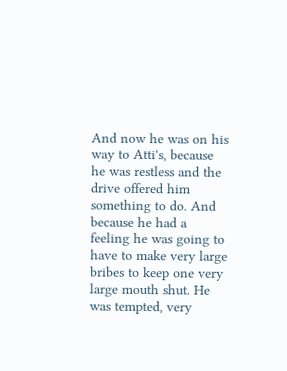And now he was on his way to Atti's, because he was restless and the drive offered him something to do. And because he had a feeling he was going to have to make very large bribes to keep one very large mouth shut. He was tempted, very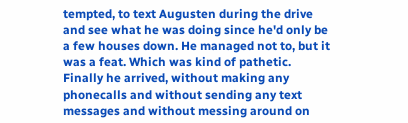tempted, to text Augusten during the drive and see what he was doing since he'd only be a few houses down. He managed not to, but it was a feat. Which was kind of pathetic. Finally he arrived, without making any phonecalls and without sending any text messages and without messing around on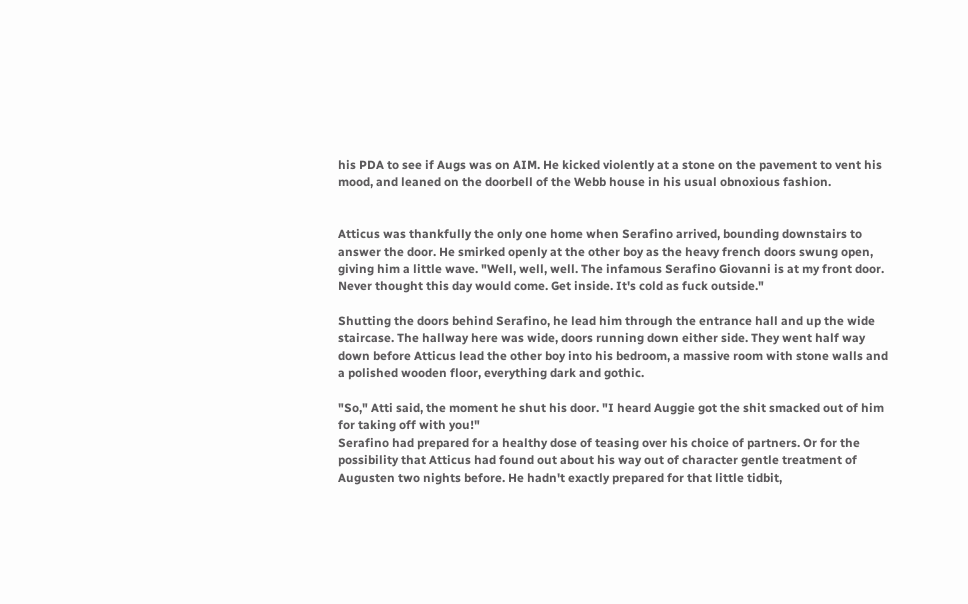his PDA to see if Augs was on AIM. He kicked violently at a stone on the pavement to vent his mood, and leaned on the doorbell of the Webb house in his usual obnoxious fashion.


Atticus was thankfully the only one home when Serafino arrived, bounding downstairs to answer the door. He smirked openly at the other boy as the heavy french doors swung open, giving him a little wave. "Well, well, well. The infamous Serafino Giovanni is at my front door. Never thought this day would come. Get inside. It's cold as fuck outside."

Shutting the doors behind Serafino, he lead him through the entrance hall and up the wide staircase. The hallway here was wide, doors running down either side. They went half way down before Atticus lead the other boy into his bedroom, a massive room with stone walls and a polished wooden floor, everything dark and gothic.

"So," Atti said, the moment he shut his door. "I heard Auggie got the shit smacked out of him for taking off with you!"
Serafino had prepared for a healthy dose of teasing over his choice of partners. Or for the possibility that Atticus had found out about his way out of character gentle treatment of Augusten two nights before. He hadn't exactly prepared for that little tidbit,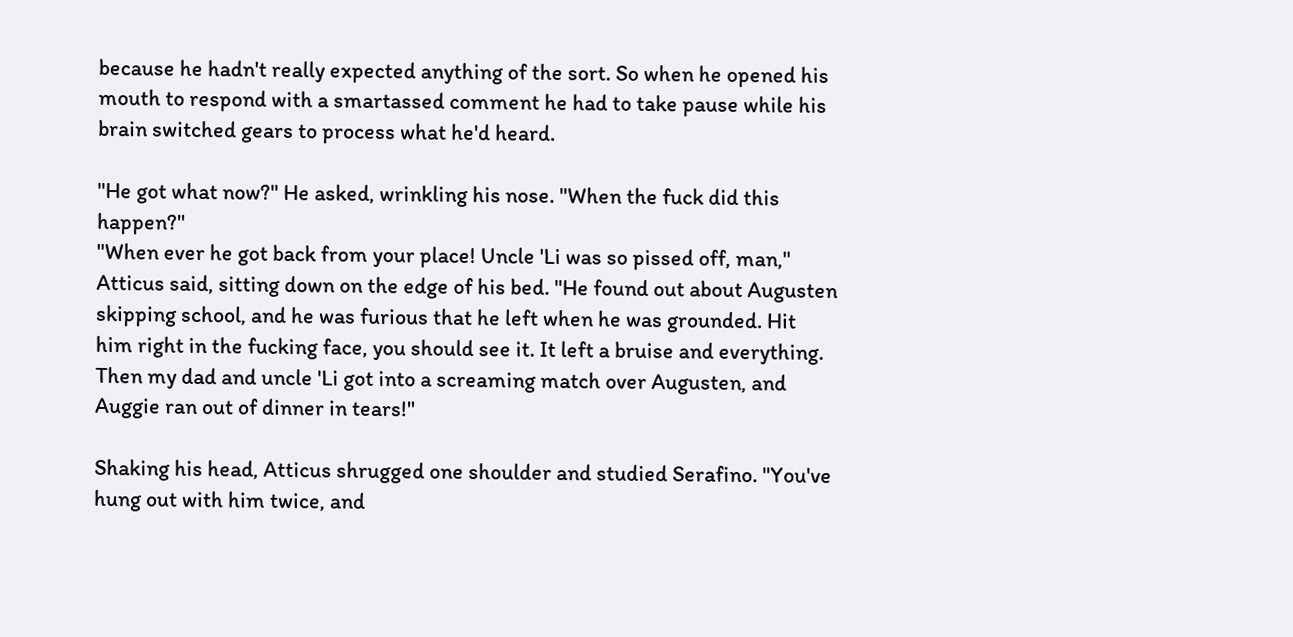because he hadn't really expected anything of the sort. So when he opened his mouth to respond with a smartassed comment he had to take pause while his brain switched gears to process what he'd heard.

"He got what now?" He asked, wrinkling his nose. "When the fuck did this happen?"
"When ever he got back from your place! Uncle 'Li was so pissed off, man," Atticus said, sitting down on the edge of his bed. "He found out about Augusten skipping school, and he was furious that he left when he was grounded. Hit him right in the fucking face, you should see it. It left a bruise and everything. Then my dad and uncle 'Li got into a screaming match over Augusten, and Auggie ran out of dinner in tears!"

Shaking his head, Atticus shrugged one shoulder and studied Serafino. "You've hung out with him twice, and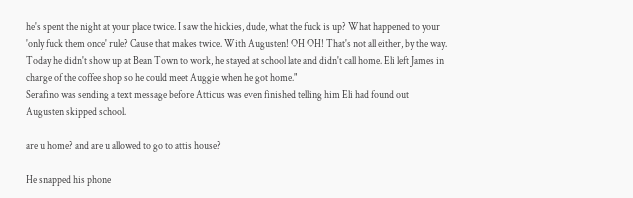he's spent the night at your place twice. I saw the hickies, dude, what the fuck is up? What happened to your 'only fuck them once' rule? Cause that makes twice. With Augusten! OH OH! That's not all either, by the way. Today he didn't show up at Bean Town to work, he stayed at school late and didn't call home. Eli left James in charge of the coffee shop so he could meet Auggie when he got home."
Serafino was sending a text message before Atticus was even finished telling him Eli had found out Augusten skipped school.

are u home? and are u allowed to go to attis house?

He snapped his phone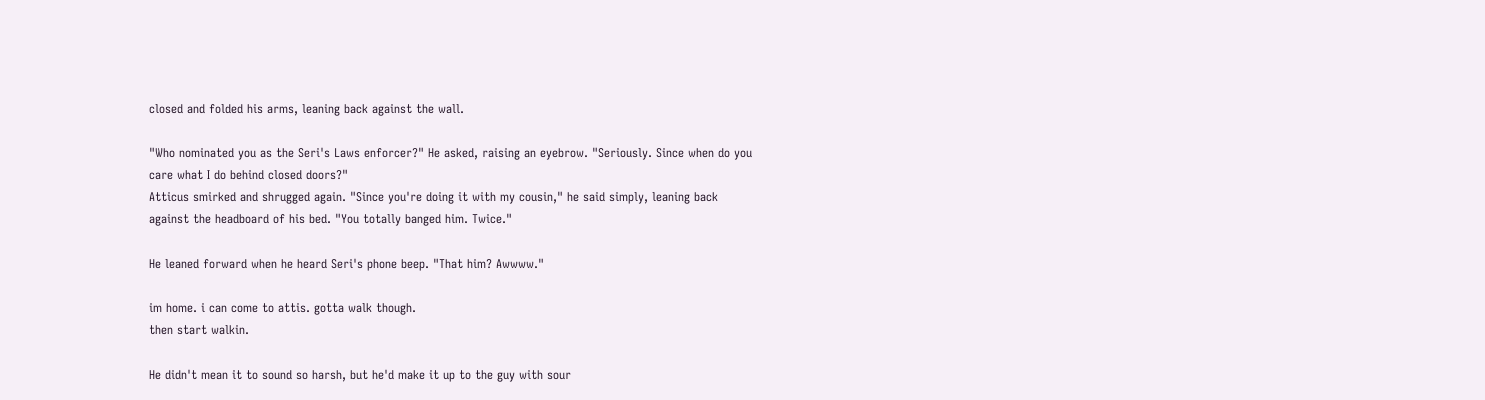closed and folded his arms, leaning back against the wall.

"Who nominated you as the Seri's Laws enforcer?" He asked, raising an eyebrow. "Seriously. Since when do you care what I do behind closed doors?"
Atticus smirked and shrugged again. "Since you're doing it with my cousin," he said simply, leaning back against the headboard of his bed. "You totally banged him. Twice."

He leaned forward when he heard Seri's phone beep. "That him? Awwww."

im home. i can come to attis. gotta walk though.
then start walkin.

He didn't mean it to sound so harsh, but he'd make it up to the guy with sour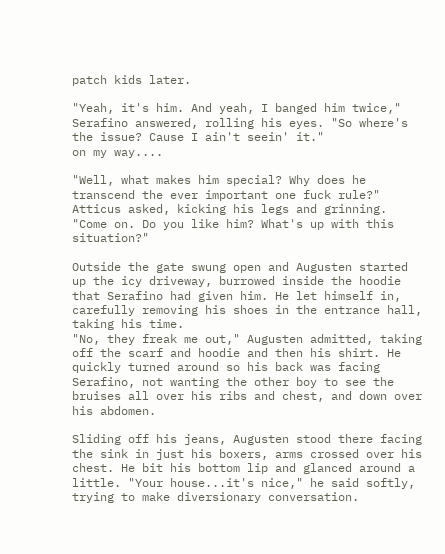patch kids later.

"Yeah, it's him. And yeah, I banged him twice," Serafino answered, rolling his eyes. "So where's the issue? Cause I ain't seein' it."
on my way....

"Well, what makes him special? Why does he transcend the ever important one fuck rule?" Atticus asked, kicking his legs and grinning. "Come on. Do you like him? What's up with this situation?"

Outside the gate swung open and Augusten started up the icy driveway, burrowed inside the hoodie that Serafino had given him. He let himself in, carefully removing his shoes in the entrance hall, taking his time.
"No, they freak me out," Augusten admitted, taking off the scarf and hoodie and then his shirt. He quickly turned around so his back was facing Serafino, not wanting the other boy to see the bruises all over his ribs and chest, and down over his abdomen.

Sliding off his jeans, Augusten stood there facing the sink in just his boxers, arms crossed over his chest. He bit his bottom lip and glanced around a little. "Your house...it's nice," he said softly, trying to make diversionary conversation.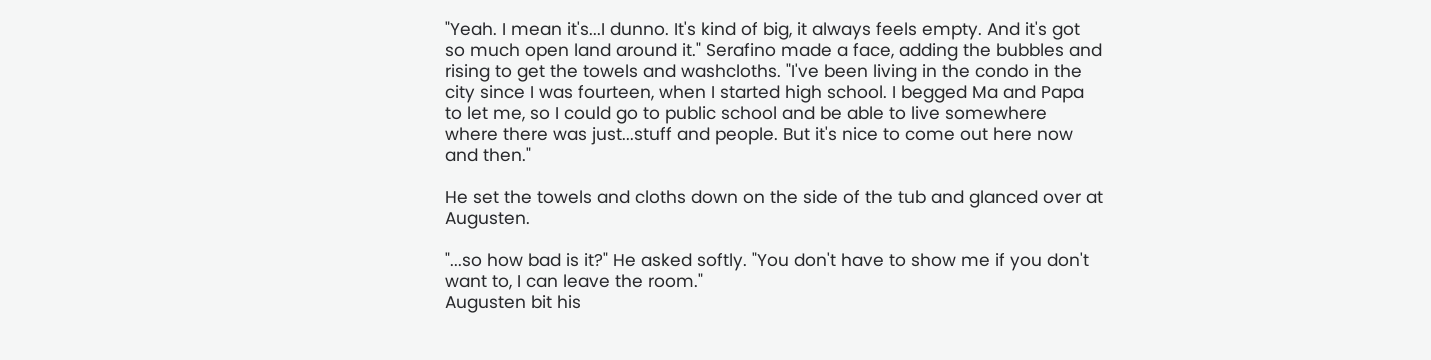"Yeah. I mean it's...I dunno. It's kind of big, it always feels empty. And it's got so much open land around it." Serafino made a face, adding the bubbles and rising to get the towels and washcloths. "I've been living in the condo in the city since I was fourteen, when I started high school. I begged Ma and Papa to let me, so I could go to public school and be able to live somewhere where there was just...stuff and people. But it's nice to come out here now and then."

He set the towels and cloths down on the side of the tub and glanced over at Augusten.

"...so how bad is it?" He asked softly. "You don't have to show me if you don't want to, I can leave the room."
Augusten bit his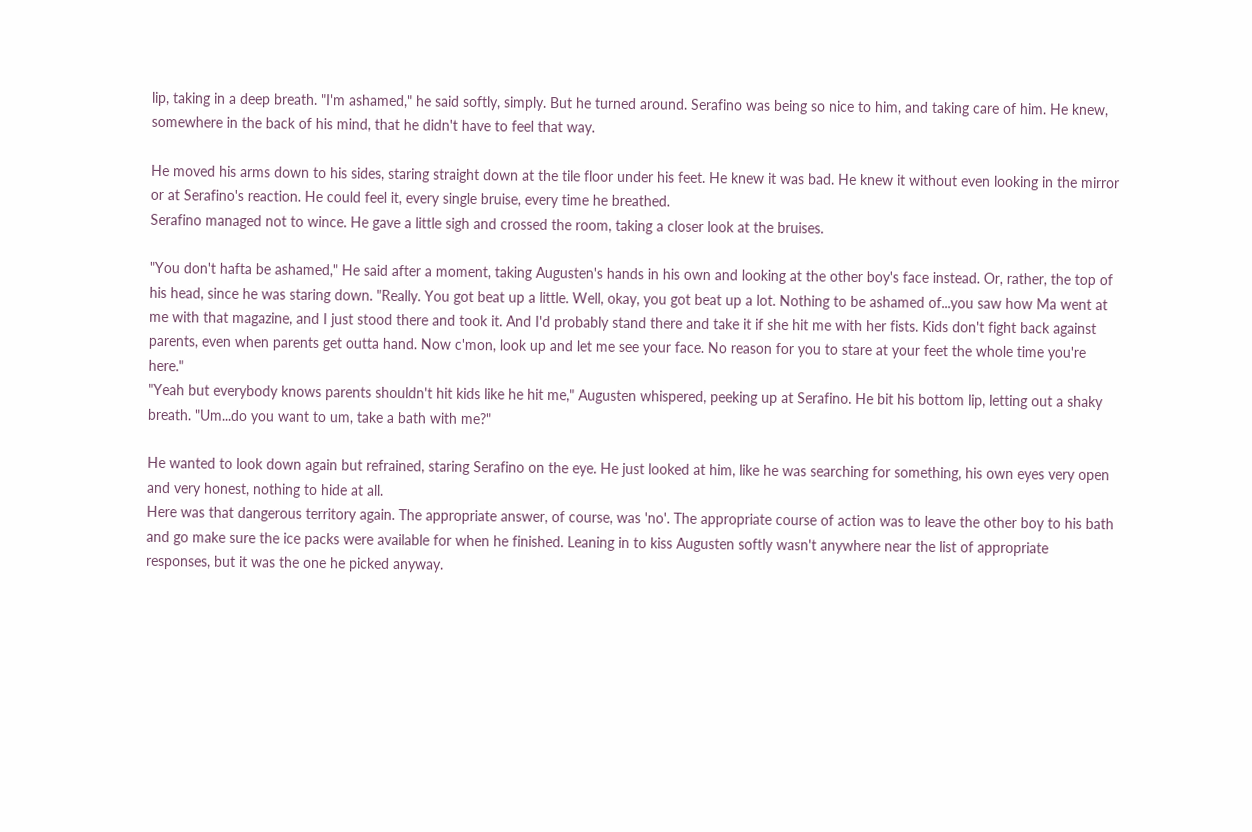lip, taking in a deep breath. "I'm ashamed," he said softly, simply. But he turned around. Serafino was being so nice to him, and taking care of him. He knew, somewhere in the back of his mind, that he didn't have to feel that way.

He moved his arms down to his sides, staring straight down at the tile floor under his feet. He knew it was bad. He knew it without even looking in the mirror or at Serafino's reaction. He could feel it, every single bruise, every time he breathed.
Serafino managed not to wince. He gave a little sigh and crossed the room, taking a closer look at the bruises.

"You don't hafta be ashamed," He said after a moment, taking Augusten's hands in his own and looking at the other boy's face instead. Or, rather, the top of his head, since he was staring down. "Really. You got beat up a little. Well, okay, you got beat up a lot. Nothing to be ashamed of...you saw how Ma went at me with that magazine, and I just stood there and took it. And I'd probably stand there and take it if she hit me with her fists. Kids don't fight back against parents, even when parents get outta hand. Now c'mon, look up and let me see your face. No reason for you to stare at your feet the whole time you're here."
"Yeah but everybody knows parents shouldn't hit kids like he hit me," Augusten whispered, peeking up at Serafino. He bit his bottom lip, letting out a shaky breath. "Um...do you want to um, take a bath with me?"

He wanted to look down again but refrained, staring Serafino on the eye. He just looked at him, like he was searching for something, his own eyes very open and very honest, nothing to hide at all.
Here was that dangerous territory again. The appropriate answer, of course, was 'no'. The appropriate course of action was to leave the other boy to his bath and go make sure the ice packs were available for when he finished. Leaning in to kiss Augusten softly wasn't anywhere near the list of appropriate responses, but it was the one he picked anyway.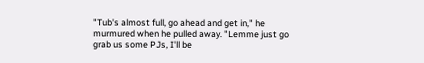"Tub's almost full, go ahead and get in," he murmured when he pulled away. "Lemme just go grab us some PJs, I'll be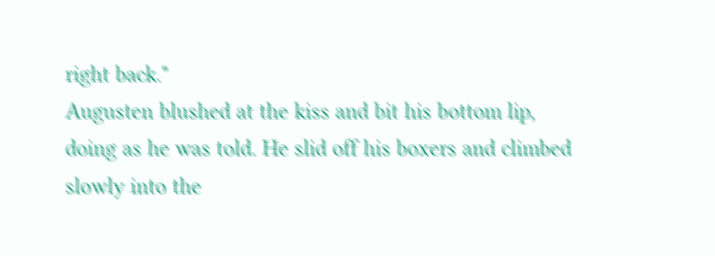right back."
Augusten blushed at the kiss and bit his bottom lip, doing as he was told. He slid off his boxers and climbed slowly into the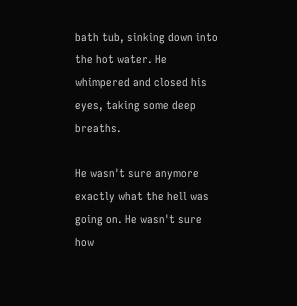bath tub, sinking down into the hot water. He whimpered and closed his eyes, taking some deep breaths.

He wasn't sure anymore exactly what the hell was going on. He wasn't sure how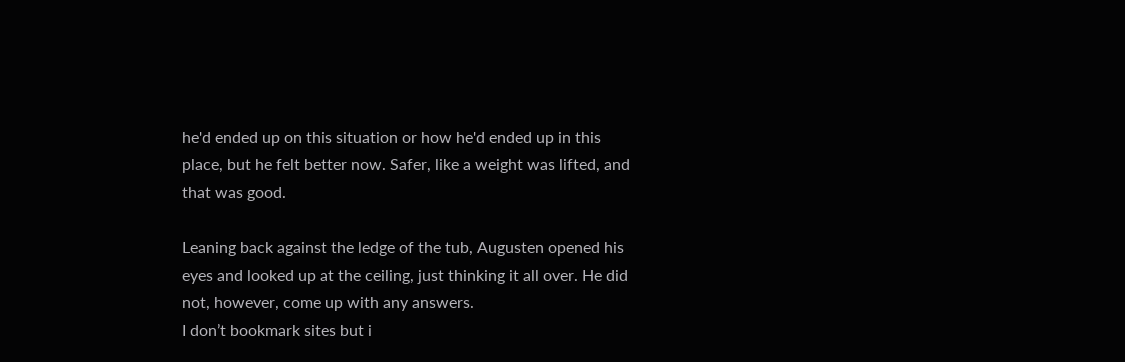he'd ended up on this situation or how he'd ended up in this place, but he felt better now. Safer, like a weight was lifted, and that was good.

Leaning back against the ledge of the tub, Augusten opened his eyes and looked up at the ceiling, just thinking it all over. He did not, however, come up with any answers.
I don’t bookmark sites but i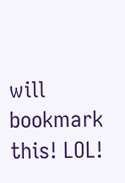will bookmark this! LOL!